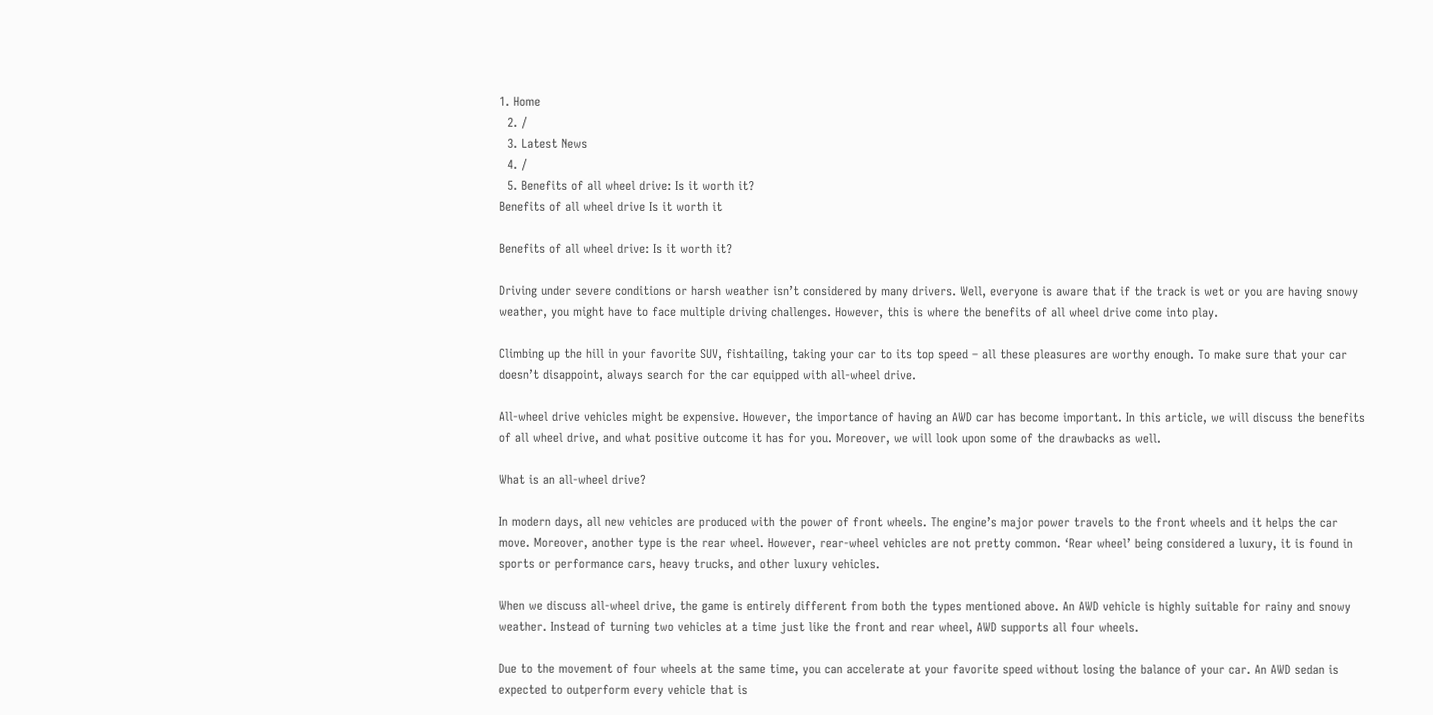1. Home
  2. /
  3. Latest News
  4. /
  5. Benefits of all wheel drive: Is it worth it?
Benefits of all wheel drive Is it worth it

Benefits of all wheel drive: Is it worth it?

Driving under severe conditions or harsh weather isn’t considered by many drivers. Well, everyone is aware that if the track is wet or you are having snowy weather, you might have to face multiple driving challenges. However, this is where the benefits of all wheel drive come into play.

Climbing up the hill in your favorite SUV, fishtailing, taking your car to its top speed – all these pleasures are worthy enough. To make sure that your car doesn’t disappoint, always search for the car equipped with all-wheel drive.

All-wheel drive vehicles might be expensive. However, the importance of having an AWD car has become important. In this article, we will discuss the benefits of all wheel drive, and what positive outcome it has for you. Moreover, we will look upon some of the drawbacks as well.

What is an all-wheel drive?

In modern days, all new vehicles are produced with the power of front wheels. The engine’s major power travels to the front wheels and it helps the car move. Moreover, another type is the rear wheel. However, rear-wheel vehicles are not pretty common. ‘Rear wheel’ being considered a luxury, it is found in sports or performance cars, heavy trucks, and other luxury vehicles.

When we discuss all-wheel drive, the game is entirely different from both the types mentioned above. An AWD vehicle is highly suitable for rainy and snowy weather. Instead of turning two vehicles at a time just like the front and rear wheel, AWD supports all four wheels.

Due to the movement of four wheels at the same time, you can accelerate at your favorite speed without losing the balance of your car. An AWD sedan is expected to outperform every vehicle that is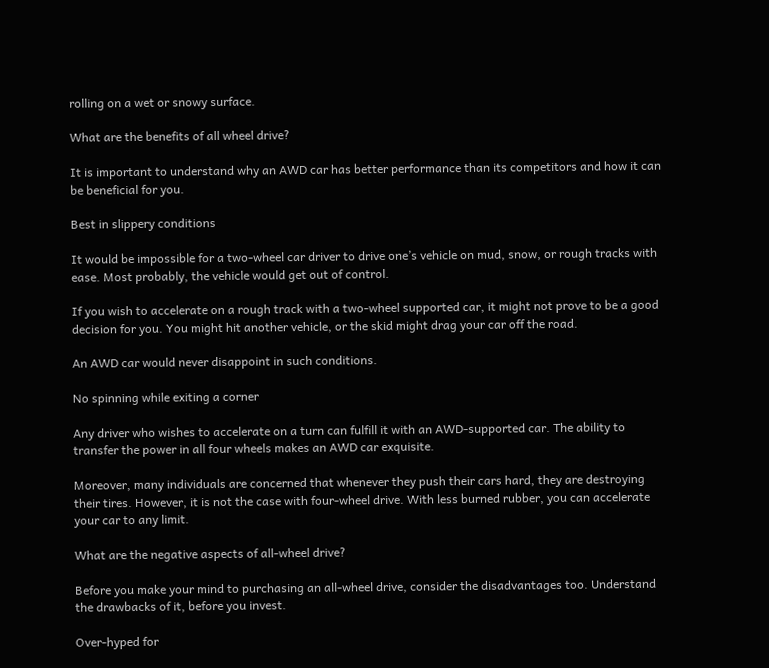rolling on a wet or snowy surface.

What are the benefits of all wheel drive?

It is important to understand why an AWD car has better performance than its competitors and how it can be beneficial for you.

Best in slippery conditions

It would be impossible for a two-wheel car driver to drive one’s vehicle on mud, snow, or rough tracks with ease. Most probably, the vehicle would get out of control.

If you wish to accelerate on a rough track with a two-wheel supported car, it might not prove to be a good decision for you. You might hit another vehicle, or the skid might drag your car off the road.

An AWD car would never disappoint in such conditions.

No spinning while exiting a corner

Any driver who wishes to accelerate on a turn can fulfill it with an AWD-supported car. The ability to transfer the power in all four wheels makes an AWD car exquisite.

Moreover, many individuals are concerned that whenever they push their cars hard, they are destroying their tires. However, it is not the case with four-wheel drive. With less burned rubber, you can accelerate your car to any limit.

What are the negative aspects of all-wheel drive?

Before you make your mind to purchasing an all-wheel drive, consider the disadvantages too. Understand the drawbacks of it, before you invest.

Over-hyped for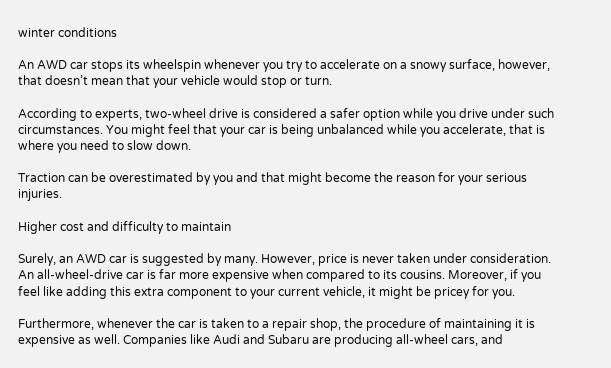winter conditions

An AWD car stops its wheelspin whenever you try to accelerate on a snowy surface, however, that doesn’t mean that your vehicle would stop or turn.

According to experts, two-wheel drive is considered a safer option while you drive under such circumstances. You might feel that your car is being unbalanced while you accelerate, that is where you need to slow down.

Traction can be overestimated by you and that might become the reason for your serious injuries.

Higher cost and difficulty to maintain

Surely, an AWD car is suggested by many. However, price is never taken under consideration. An all-wheel-drive car is far more expensive when compared to its cousins. Moreover, if you feel like adding this extra component to your current vehicle, it might be pricey for you.

Furthermore, whenever the car is taken to a repair shop, the procedure of maintaining it is expensive as well. Companies like Audi and Subaru are producing all-wheel cars, and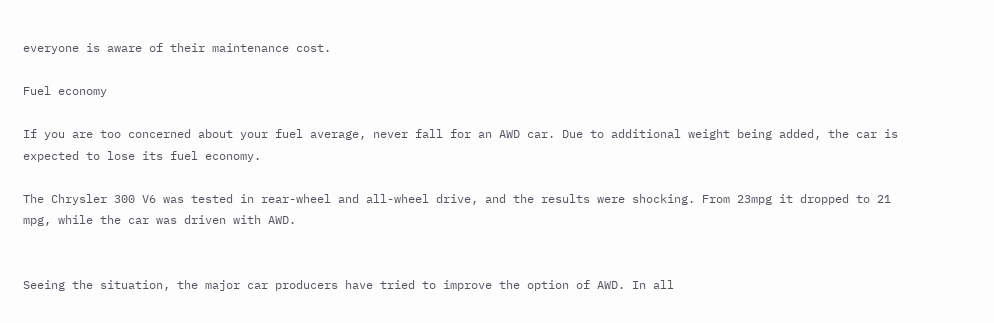everyone is aware of their maintenance cost.

Fuel economy

If you are too concerned about your fuel average, never fall for an AWD car. Due to additional weight being added, the car is expected to lose its fuel economy.

The Chrysler 300 V6 was tested in rear-wheel and all-wheel drive, and the results were shocking. From 23mpg it dropped to 21 mpg, while the car was driven with AWD.


Seeing the situation, the major car producers have tried to improve the option of AWD. In all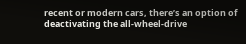recent or modern cars, there’s an option of deactivating the all-wheel-drive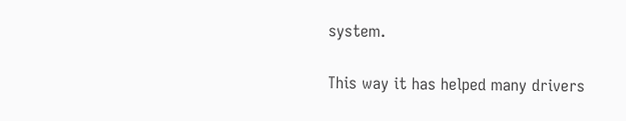system.

This way it has helped many drivers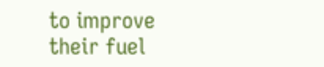to improve their fuel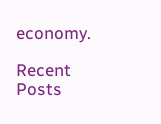economy.

Recent Posts